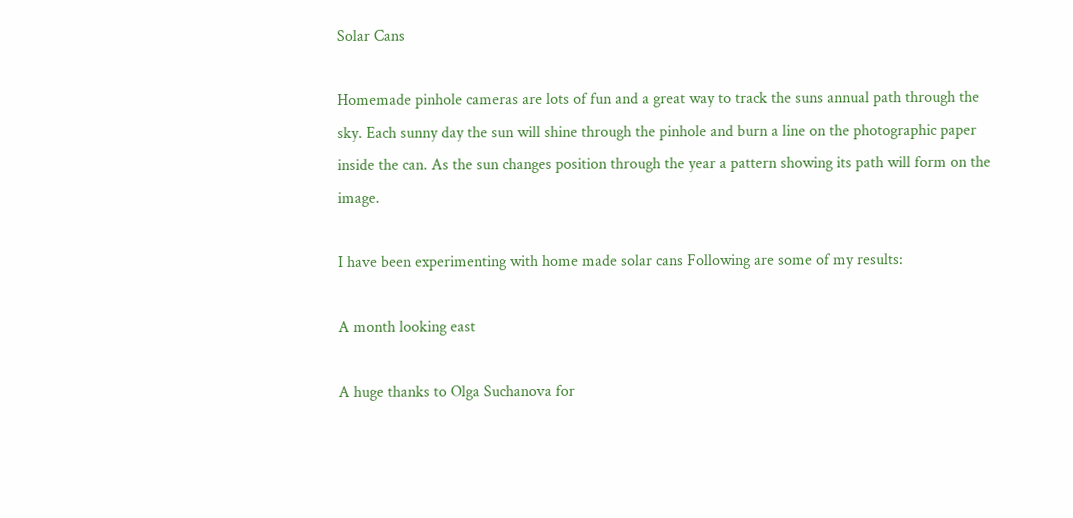Solar Cans

Homemade pinhole cameras are lots of fun and a great way to track the suns annual path through the sky. Each sunny day the sun will shine through the pinhole and burn a line on the photographic paper inside the can. As the sun changes position through the year a pattern showing its path will form on the image.

I have been experimenting with home made solar cans Following are some of my results:

A month looking east

A huge thanks to Olga Suchanova for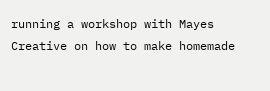running a workshop with Mayes Creative on how to make homemade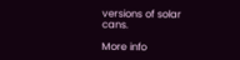versions of solar cans.

More info